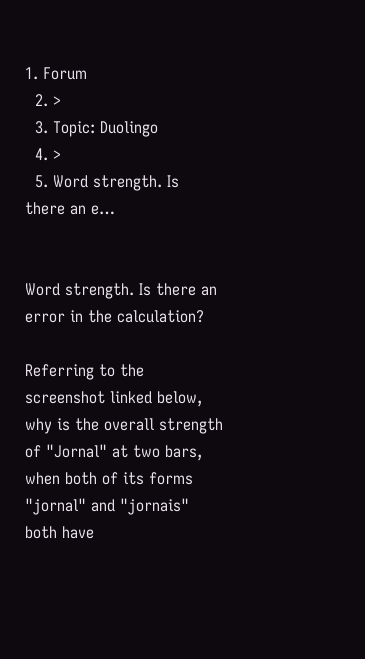1. Forum
  2. >
  3. Topic: Duolingo
  4. >
  5. Word strength. Is there an e…


Word strength. Is there an error in the calculation?

Referring to the screenshot linked below, why is the overall strength of "Jornal" at two bars, when both of its forms "jornal" and "jornais" both have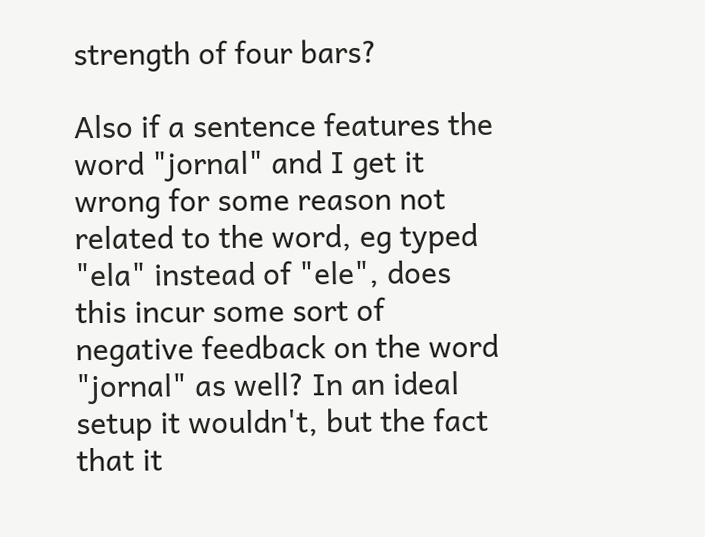strength of four bars?

Also if a sentence features the word "jornal" and I get it wrong for some reason not related to the word, eg typed "ela" instead of "ele", does this incur some sort of negative feedback on the word "jornal" as well? In an ideal setup it wouldn't, but the fact that it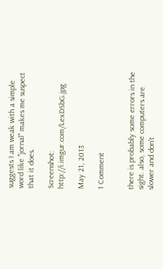suggests I am weak with a simple word like "jornal" makes me suspect that it does.

Screenshot: http://i.imgur.com/LexDSbG.jpg

May 21, 2013

1 Comment


there is probably some errors in the sight. also, some computers are slower and don't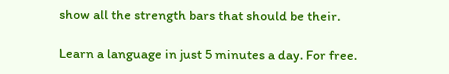show all the strength bars that should be their.

Learn a language in just 5 minutes a day. For free.